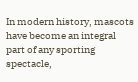In modern history, mascots have become an integral part of any sporting spectacle,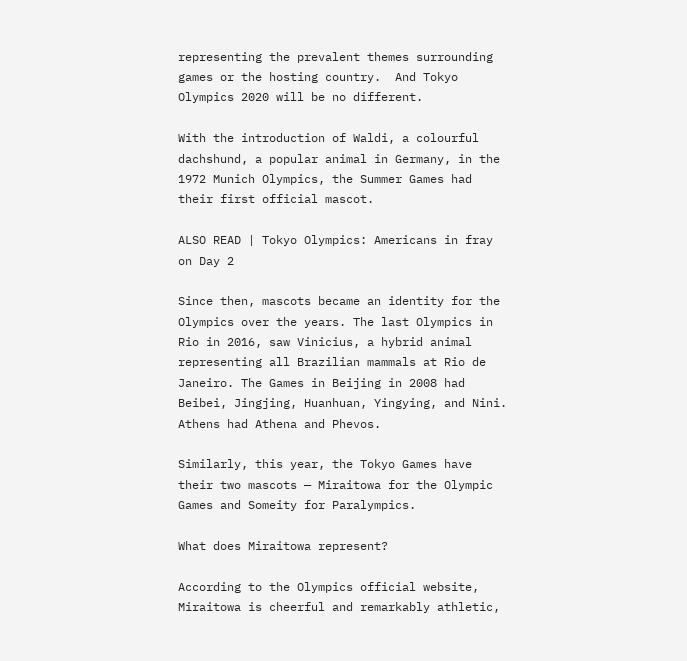representing the prevalent themes surrounding games or the hosting country.  And Tokyo Olympics 2020 will be no different.

With the introduction of Waldi, a colourful dachshund, a popular animal in Germany, in the 1972 Munich Olympics, the Summer Games had their first official mascot.

ALSO READ | Tokyo Olympics: Americans in fray on Day 2

Since then, mascots became an identity for the Olympics over the years. The last Olympics in Rio in 2016, saw Vinicius, a hybrid animal representing all Brazilian mammals at Rio de Janeiro. The Games in Beijing in 2008 had Beibei, Jingjing, Huanhuan, Yingying, and Nini. Athens had Athena and Phevos.

Similarly, this year, the Tokyo Games have their two mascots — Miraitowa for the Olympic Games and Someity for Paralympics.

What does Miraitowa represent?

According to the Olympics official website, Miraitowa is cheerful and remarkably athletic,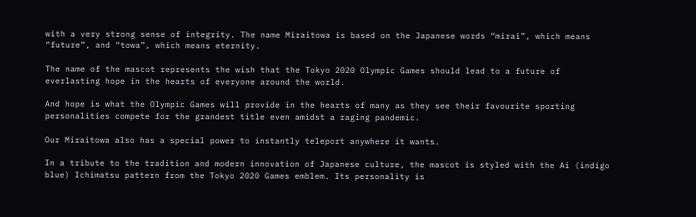with a very strong sense of integrity. The name Miraitowa is based on the Japanese words “mirai”, which means “future”, and “towa”, which means eternity.

The name of the mascot represents the wish that the Tokyo 2020 Olympic Games should lead to a future of everlasting hope in the hearts of everyone around the world.

And hope is what the Olympic Games will provide in the hearts of many as they see their favourite sporting personalities compete for the grandest title even amidst a raging pandemic.

Our Miraitowa also has a special power to instantly teleport anywhere it wants.

In a tribute to the tradition and modern innovation of Japanese culture, the mascot is styled with the Ai (indigo blue) Ichimatsu pattern from the Tokyo 2020 Games emblem. Its personality is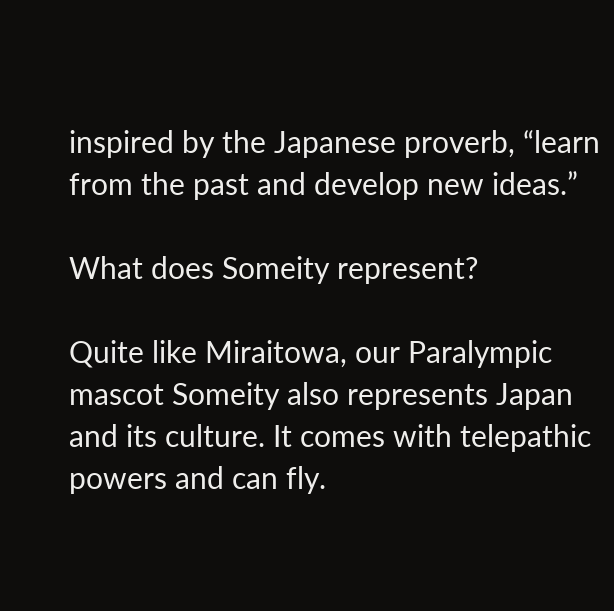inspired by the Japanese proverb, “learn from the past and develop new ideas.”

What does Someity represent?

Quite like Miraitowa, our Paralympic mascot Someity also represents Japan and its culture. It comes with telepathic powers and can fly.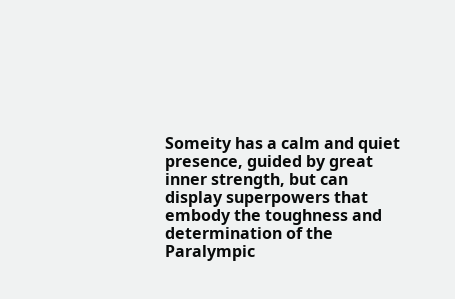Someity has a calm and quiet presence, guided by great inner strength, but can display superpowers that embody the toughness and determination of the Paralympic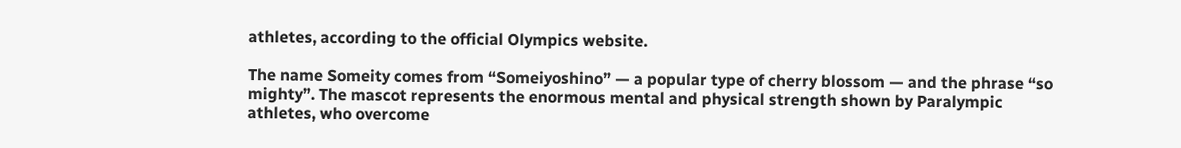athletes, according to the official Olympics website.

The name Someity comes from “Someiyoshino” — a popular type of cherry blossom — and the phrase “so mighty”. The mascot represents the enormous mental and physical strength shown by Paralympic athletes, who overcome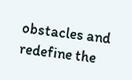obstacles and redefine the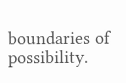boundaries of possibility.